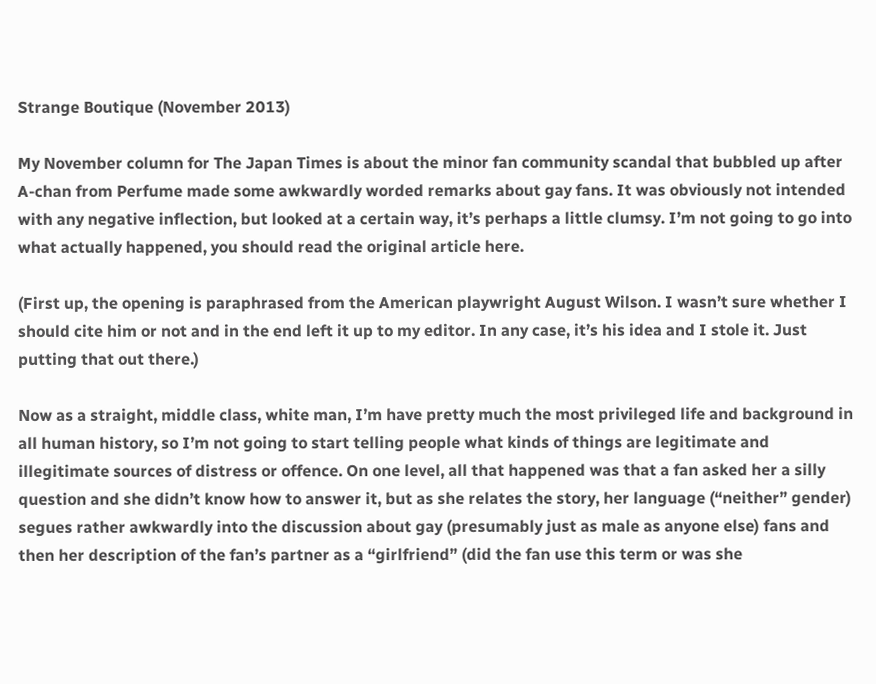Strange Boutique (November 2013)

My November column for The Japan Times is about the minor fan community scandal that bubbled up after A-chan from Perfume made some awkwardly worded remarks about gay fans. It was obviously not intended with any negative inflection, but looked at a certain way, it’s perhaps a little clumsy. I’m not going to go into what actually happened, you should read the original article here.

(First up, the opening is paraphrased from the American playwright August Wilson. I wasn’t sure whether I should cite him or not and in the end left it up to my editor. In any case, it’s his idea and I stole it. Just putting that out there.)

Now as a straight, middle class, white man, I’m have pretty much the most privileged life and background in all human history, so I’m not going to start telling people what kinds of things are legitimate and illegitimate sources of distress or offence. On one level, all that happened was that a fan asked her a silly question and she didn’t know how to answer it, but as she relates the story, her language (“neither” gender) segues rather awkwardly into the discussion about gay (presumably just as male as anyone else) fans and then her description of the fan’s partner as a “girlfriend” (did the fan use this term or was she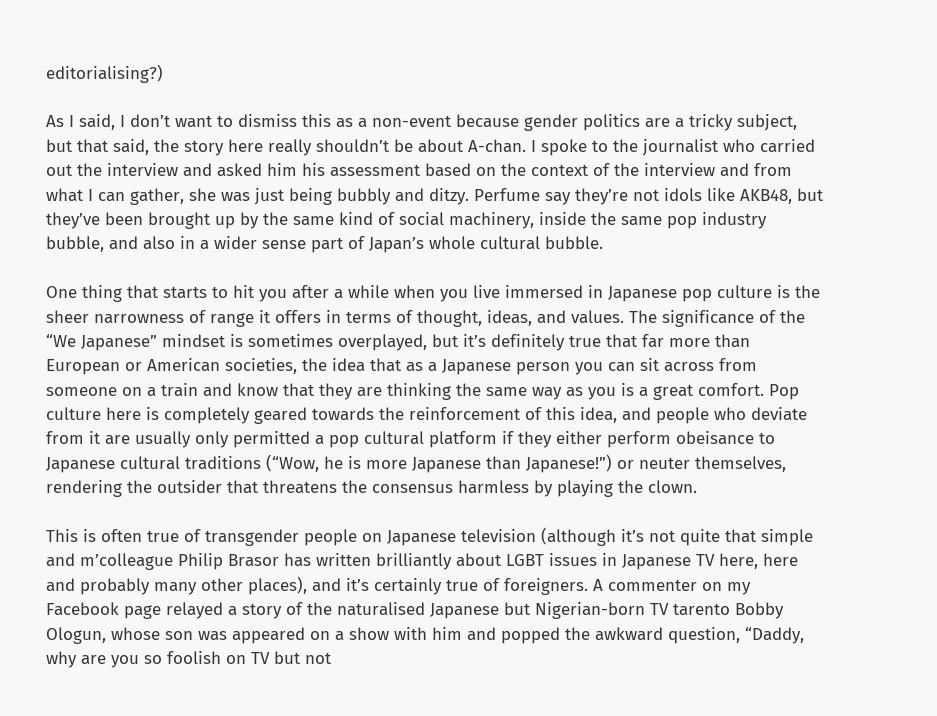editorialising?)

As I said, I don’t want to dismiss this as a non-event because gender politics are a tricky subject, but that said, the story here really shouldn’t be about A-chan. I spoke to the journalist who carried out the interview and asked him his assessment based on the context of the interview and from what I can gather, she was just being bubbly and ditzy. Perfume say they’re not idols like AKB48, but they’ve been brought up by the same kind of social machinery, inside the same pop industry bubble, and also in a wider sense part of Japan’s whole cultural bubble.

One thing that starts to hit you after a while when you live immersed in Japanese pop culture is the sheer narrowness of range it offers in terms of thought, ideas, and values. The significance of the “We Japanese” mindset is sometimes overplayed, but it’s definitely true that far more than European or American societies, the idea that as a Japanese person you can sit across from someone on a train and know that they are thinking the same way as you is a great comfort. Pop culture here is completely geared towards the reinforcement of this idea, and people who deviate from it are usually only permitted a pop cultural platform if they either perform obeisance to Japanese cultural traditions (“Wow, he is more Japanese than Japanese!”) or neuter themselves, rendering the outsider that threatens the consensus harmless by playing the clown.

This is often true of transgender people on Japanese television (although it’s not quite that simple and m’colleague Philip Brasor has written brilliantly about LGBT issues in Japanese TV here, here and probably many other places), and it’s certainly true of foreigners. A commenter on my Facebook page relayed a story of the naturalised Japanese but Nigerian-born TV tarento Bobby Ologun, whose son was appeared on a show with him and popped the awkward question, “Daddy, why are you so foolish on TV but not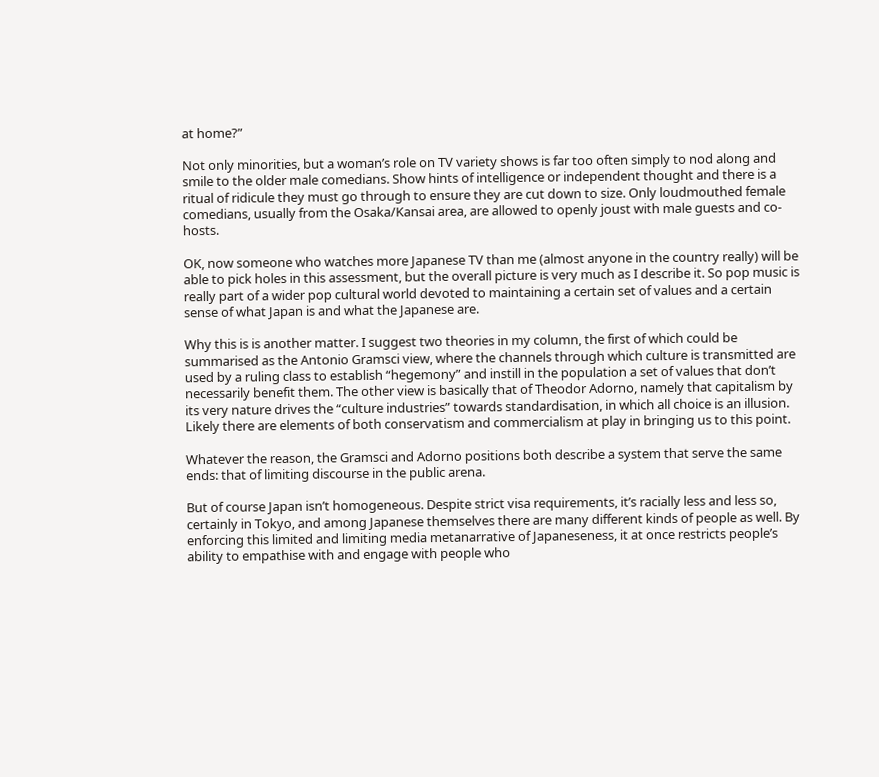at home?”

Not only minorities, but a woman’s role on TV variety shows is far too often simply to nod along and smile to the older male comedians. Show hints of intelligence or independent thought and there is a ritual of ridicule they must go through to ensure they are cut down to size. Only loudmouthed female comedians, usually from the Osaka/Kansai area, are allowed to openly joust with male guests and co-hosts.

OK, now someone who watches more Japanese TV than me (almost anyone in the country really) will be able to pick holes in this assessment, but the overall picture is very much as I describe it. So pop music is really part of a wider pop cultural world devoted to maintaining a certain set of values and a certain sense of what Japan is and what the Japanese are.

Why this is is another matter. I suggest two theories in my column, the first of which could be summarised as the Antonio Gramsci view, where the channels through which culture is transmitted are used by a ruling class to establish “hegemony” and instill in the population a set of values that don’t necessarily benefit them. The other view is basically that of Theodor Adorno, namely that capitalism by its very nature drives the “culture industries” towards standardisation, in which all choice is an illusion. Likely there are elements of both conservatism and commercialism at play in bringing us to this point.

Whatever the reason, the Gramsci and Adorno positions both describe a system that serve the same ends: that of limiting discourse in the public arena.

But of course Japan isn’t homogeneous. Despite strict visa requirements, it’s racially less and less so, certainly in Tokyo, and among Japanese themselves there are many different kinds of people as well. By enforcing this limited and limiting media metanarrative of Japaneseness, it at once restricts people’s ability to empathise with and engage with people who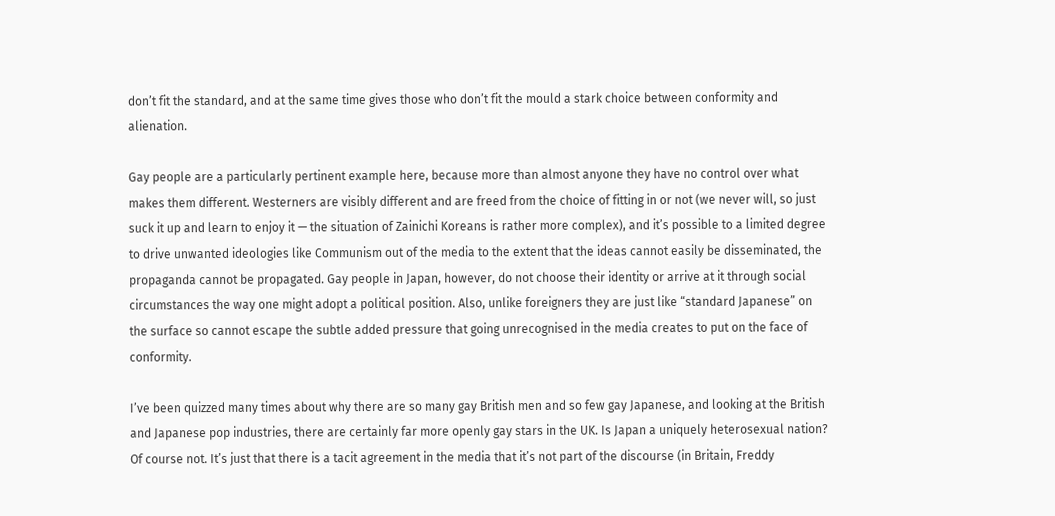don’t fit the standard, and at the same time gives those who don’t fit the mould a stark choice between conformity and alienation.

Gay people are a particularly pertinent example here, because more than almost anyone they have no control over what makes them different. Westerners are visibly different and are freed from the choice of fitting in or not (we never will, so just suck it up and learn to enjoy it — the situation of Zainichi Koreans is rather more complex), and it’s possible to a limited degree to drive unwanted ideologies like Communism out of the media to the extent that the ideas cannot easily be disseminated, the propaganda cannot be propagated. Gay people in Japan, however, do not choose their identity or arrive at it through social circumstances the way one might adopt a political position. Also, unlike foreigners they are just like “standard Japanese” on the surface so cannot escape the subtle added pressure that going unrecognised in the media creates to put on the face of conformity.

I’ve been quizzed many times about why there are so many gay British men and so few gay Japanese, and looking at the British and Japanese pop industries, there are certainly far more openly gay stars in the UK. Is Japan a uniquely heterosexual nation? Of course not. It’s just that there is a tacit agreement in the media that it’s not part of the discourse (in Britain, Freddy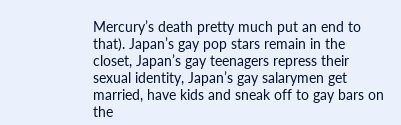Mercury’s death pretty much put an end to that). Japan’s gay pop stars remain in the closet, Japan’s gay teenagers repress their sexual identity, Japan’s gay salarymen get married, have kids and sneak off to gay bars on the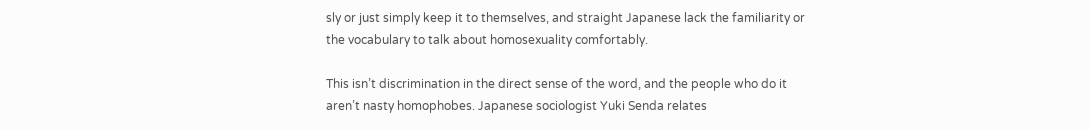sly or just simply keep it to themselves, and straight Japanese lack the familiarity or the vocabulary to talk about homosexuality comfortably.

This isn’t discrimination in the direct sense of the word, and the people who do it aren’t nasty homophobes. Japanese sociologist Yuki Senda relates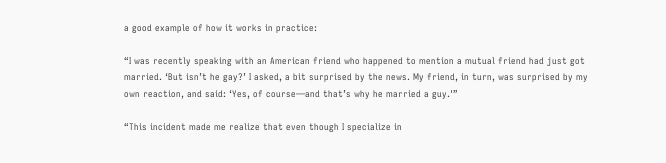a good example of how it works in practice:

“I was recently speaking with an American friend who happened to mention a mutual friend had just got married. ‘But isn’t he gay?’ I asked, a bit surprised by the news. My friend, in turn, was surprised by my own reaction, and said: ‘Yes, of course—and that’s why he married a guy.'”

“This incident made me realize that even though I specialize in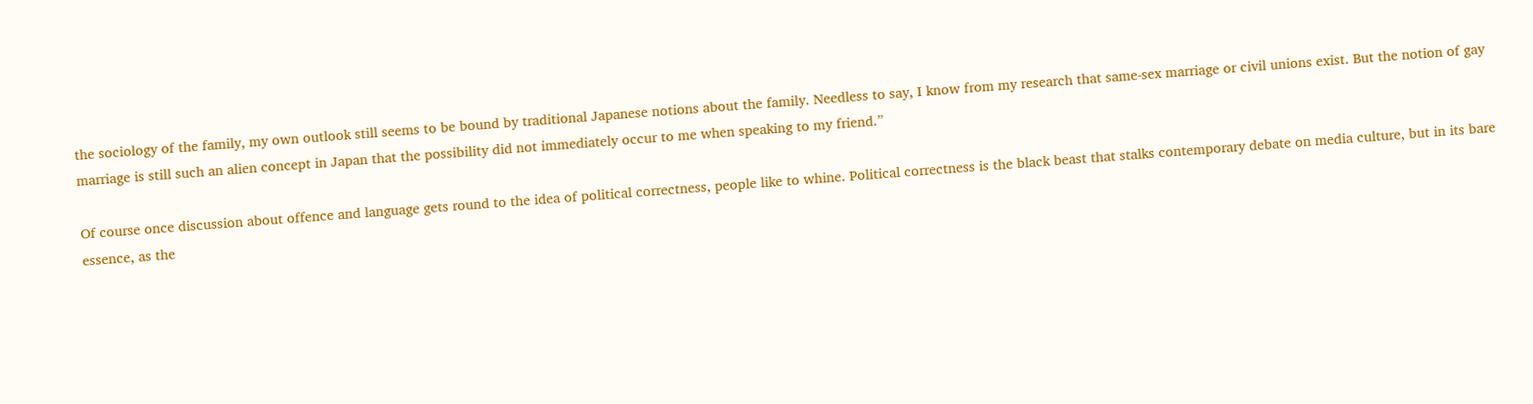the sociology of the family, my own outlook still seems to be bound by traditional Japanese notions about the family. Needless to say, I know from my research that same-sex marriage or civil unions exist. But the notion of gay marriage is still such an alien concept in Japan that the possibility did not immediately occur to me when speaking to my friend.”

Of course once discussion about offence and language gets round to the idea of political correctness, people like to whine. Political correctness is the black beast that stalks contemporary debate on media culture, but in its bare essence, as the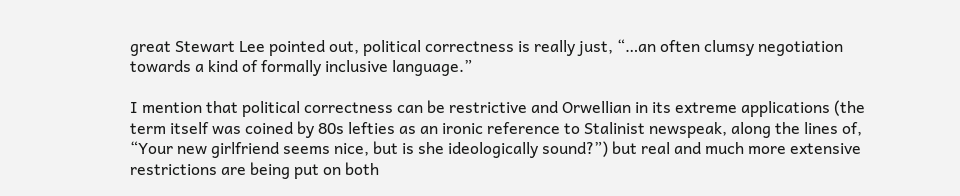great Stewart Lee pointed out, political correctness is really just, “…an often clumsy negotiation towards a kind of formally inclusive language.”

I mention that political correctness can be restrictive and Orwellian in its extreme applications (the term itself was coined by 80s lefties as an ironic reference to Stalinist newspeak, along the lines of, “Your new girlfriend seems nice, but is she ideologically sound?”) but real and much more extensive restrictions are being put on both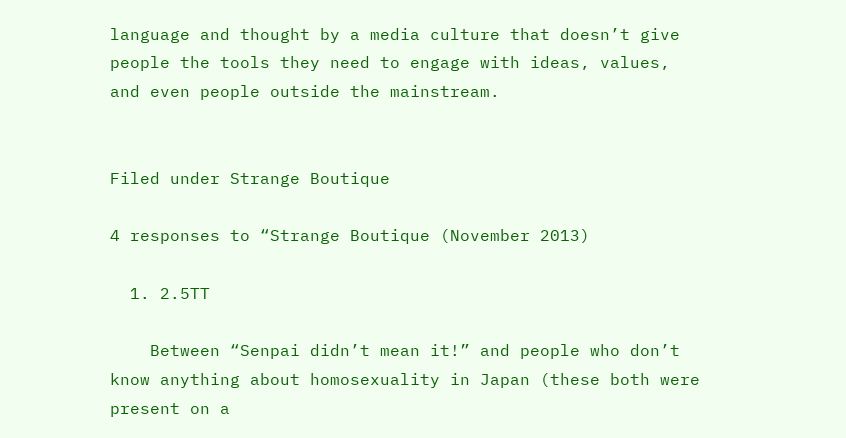language and thought by a media culture that doesn’t give people the tools they need to engage with ideas, values, and even people outside the mainstream.


Filed under Strange Boutique

4 responses to “Strange Boutique (November 2013)

  1. 2.5TT

    Between “Senpai didn’t mean it!” and people who don’t know anything about homosexuality in Japan (these both were present on a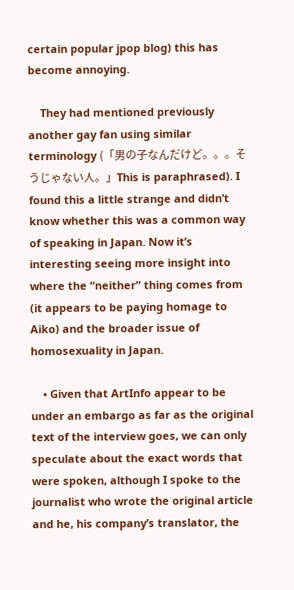certain popular jpop blog) this has become annoying.

    They had mentioned previously another gay fan using similar terminology (「男の子なんだけど。。。そうじゃない人。」This is paraphrased). I found this a little strange and didn’t know whether this was a common way of speaking in Japan. Now it’s interesting seeing more insight into where the “neither” thing comes from (it appears to be paying homage to Aiko) and the broader issue of homosexuality in Japan.

    • Given that ArtInfo appear to be under an embargo as far as the original text of the interview goes, we can only speculate about the exact words that were spoken, although I spoke to the journalist who wrote the original article and he, his company’s translator, the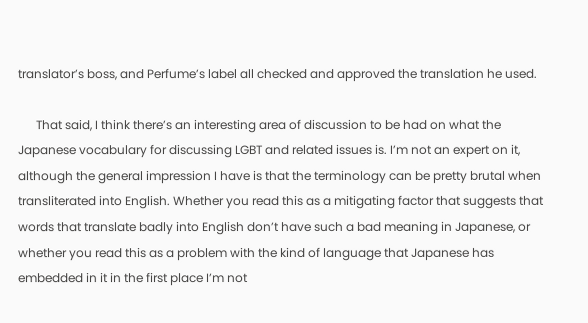translator’s boss, and Perfume’s label all checked and approved the translation he used.

      That said, I think there’s an interesting area of discussion to be had on what the Japanese vocabulary for discussing LGBT and related issues is. I’m not an expert on it, although the general impression I have is that the terminology can be pretty brutal when transliterated into English. Whether you read this as a mitigating factor that suggests that words that translate badly into English don’t have such a bad meaning in Japanese, or whether you read this as a problem with the kind of language that Japanese has embedded in it in the first place I’m not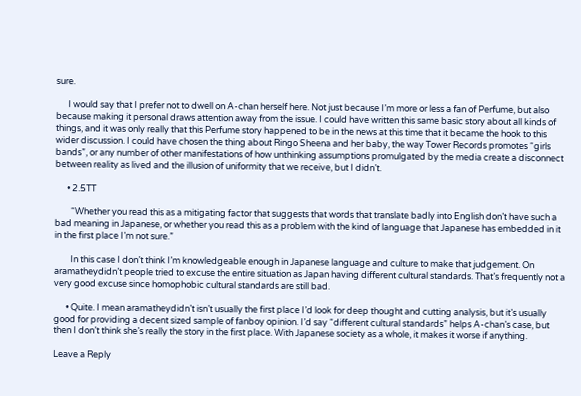sure.

      I would say that I prefer not to dwell on A-chan herself here. Not just because I’m more or less a fan of Perfume, but also because making it personal draws attention away from the issue. I could have written this same basic story about all kinds of things, and it was only really that this Perfume story happened to be in the news at this time that it became the hook to this wider discussion. I could have chosen the thing about Ringo Sheena and her baby, the way Tower Records promotes “girls bands”, or any number of other manifestations of how unthinking assumptions promulgated by the media create a disconnect between reality as lived and the illusion of uniformity that we receive, but I didn’t.

      • 2.5TT

        “Whether you read this as a mitigating factor that suggests that words that translate badly into English don’t have such a bad meaning in Japanese, or whether you read this as a problem with the kind of language that Japanese has embedded in it in the first place I’m not sure.”

        In this case I don’t think I’m knowledgeable enough in Japanese language and culture to make that judgement. On aramatheydidn’t people tried to excuse the entire situation as Japan having different cultural standards. That’s frequently not a very good excuse since homophobic cultural standards are still bad.

      • Quite. I mean aramatheydidn’t isn’t usually the first place I’d look for deep thought and cutting analysis, but it’s usually good for providing a decent sized sample of fanboy opinion. I’d say “different cultural standards” helps A-chan’s case, but then I don’t think she’s really the story in the first place. With Japanese society as a whole, it makes it worse if anything.

Leave a Reply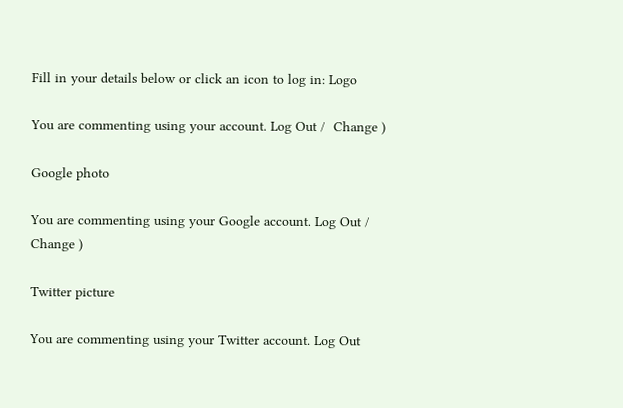Fill in your details below or click an icon to log in: Logo

You are commenting using your account. Log Out /  Change )

Google photo

You are commenting using your Google account. Log Out /  Change )

Twitter picture

You are commenting using your Twitter account. Log Out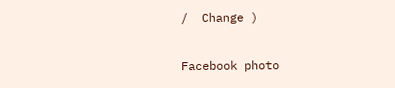/  Change )

Facebook photo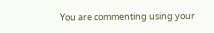You are commenting using your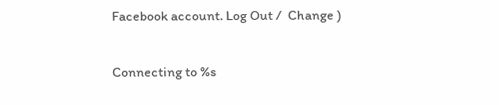Facebook account. Log Out /  Change )

Connecting to %s